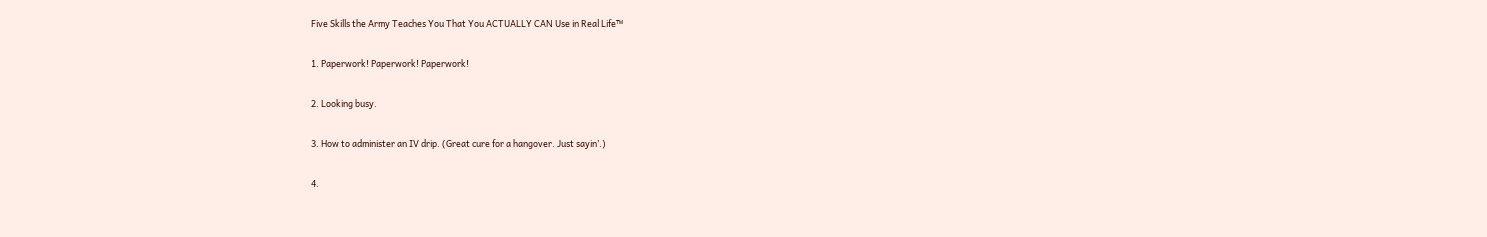Five Skills the Army Teaches You That You ACTUALLY CAN Use in Real Life™

1. Paperwork! Paperwork! Paperwork!

2. Looking busy.

3. How to administer an IV drip. (Great cure for a hangover. Just sayin’.)

4.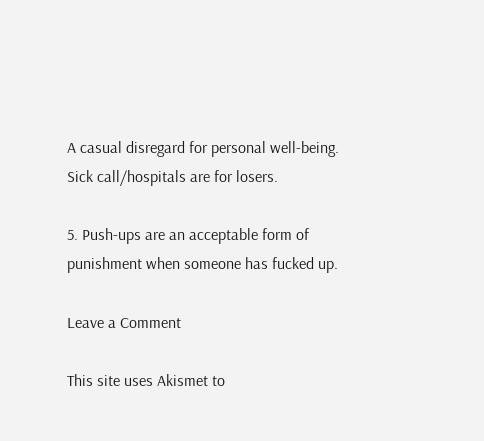A casual disregard for personal well-being. Sick call/hospitals are for losers.

5. Push-ups are an acceptable form of punishment when someone has fucked up.

Leave a Comment

This site uses Akismet to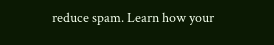reduce spam. Learn how your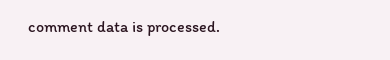comment data is processed.